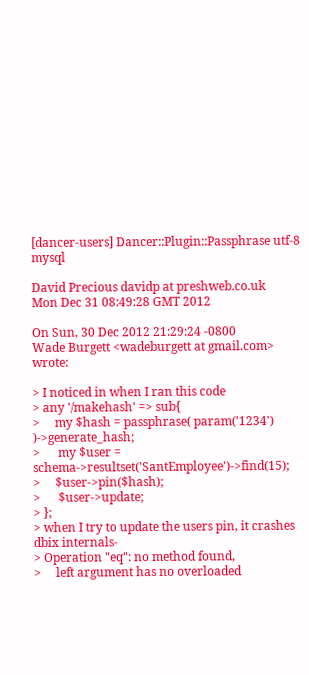[dancer-users] Dancer::Plugin::Passphrase utf-8 mysql

David Precious davidp at preshweb.co.uk
Mon Dec 31 08:49:28 GMT 2012

On Sun, 30 Dec 2012 21:29:24 -0800
Wade Burgett <wadeburgett at gmail.com> wrote:

> I noticed in when I ran this code
> any '/makehash' => sub{
>     my $hash = passphrase( param('1234') )->generate_hash;
>      my $user = schema->resultset('SantEmployee')->find(15);
>     $user->pin($hash);
>      $user->update;
> };
> when I try to update the users pin, it crashes dbix internals-
> Operation "eq": no method found,
>     left argument has no overloaded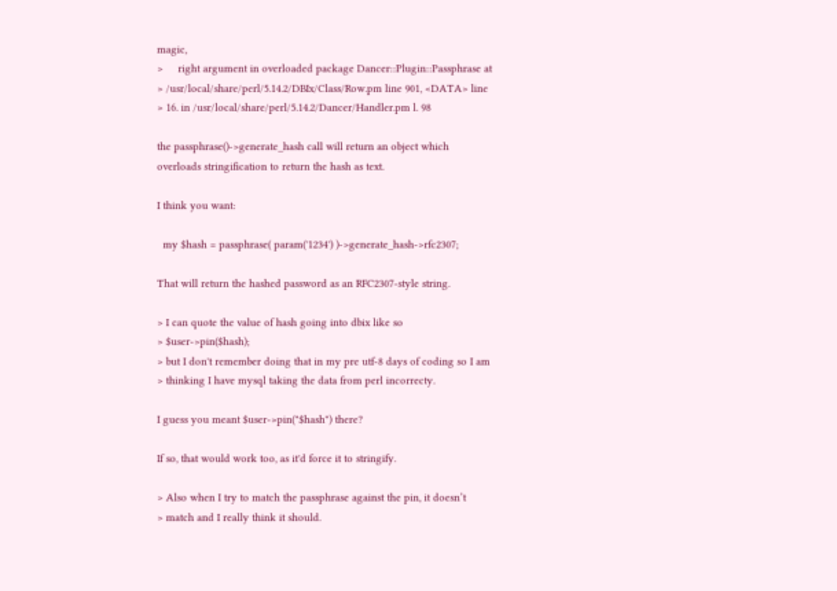magic,
>     right argument in overloaded package Dancer::Plugin::Passphrase at
> /usr/local/share/perl/5.14.2/DBIx/Class/Row.pm line 901, <DATA> line
> 16. in /usr/local/share/perl/5.14.2/Dancer/Handler.pm l. 98

the passphrase()->generate_hash call will return an object which
overloads stringification to return the hash as text.

I think you want:

  my $hash = passphrase( param('1234') )->generate_hash->rfc2307;

That will return the hashed password as an RFC2307-style string.

> I can quote the value of hash going into dbix like so
> $user->pin($hash);
> but I don't remember doing that in my pre utf-8 days of coding so I am
> thinking I have mysql taking the data from perl incorrecty.

I guess you meant $user->pin("$hash") there?

If so, that would work too, as it'd force it to stringify.

> Also when I try to match the passphrase against the pin, it doesn’t
> match and I really think it should.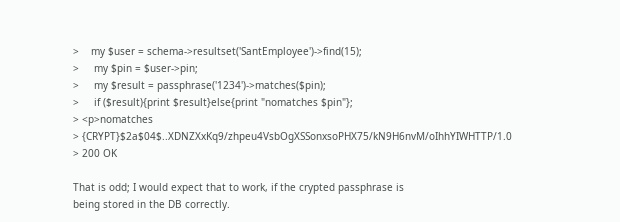>    my $user = schema->resultset('SantEmployee')->find(15);
>     my $pin = $user->pin;
>     my $result = passphrase('1234')->matches($pin);
>     if ($result){print $result}else{print "nomatches $pin"};
> <p>nomatches
> {CRYPT}$2a$04$..XDNZXxKq9/zhpeu4VsbOgXSSonxsoPHX75/kN9H6nvM/oIhhYIWHTTP/1.0
> 200 OK

That is odd; I would expect that to work, if the crypted passphrase is
being stored in the DB correctly.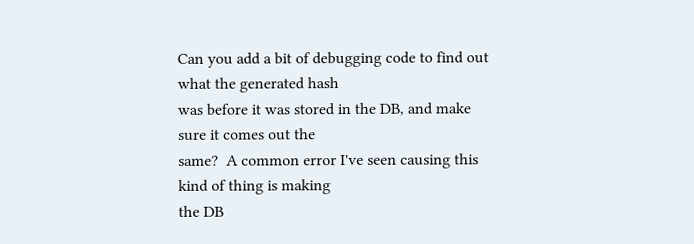Can you add a bit of debugging code to find out what the generated hash
was before it was stored in the DB, and make sure it comes out the
same?  A common error I've seen causing this kind of thing is making
the DB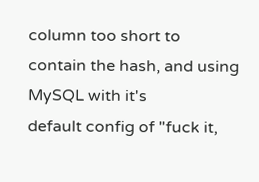column too short to contain the hash, and using MySQL with it's
default config of "fuck it,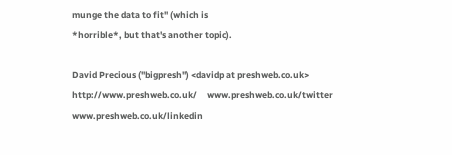munge the data to fit" (which is
*horrible*, but that's another topic).

David Precious ("bigpresh") <davidp at preshweb.co.uk>
http://www.preshweb.co.uk/     www.preshweb.co.uk/twitter
www.preshweb.co.uk/linkedin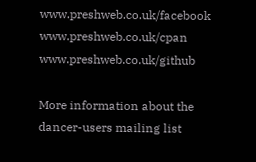www.preshweb.co.uk/facebook
www.preshweb.co.uk/cpan        www.preshweb.co.uk/github

More information about the dancer-users mailing list